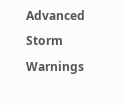Advanced Storm Warnings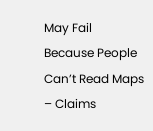May Fail Because People Can’t Read Maps – Claims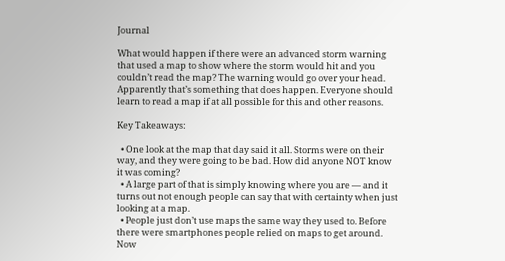Journal

What would happen if there were an advanced storm warning that used a map to show where the storm would hit and you couldn’t read the map? The warning would go over your head. Apparently that’s something that does happen. Everyone should learn to read a map if at all possible for this and other reasons.

Key Takeaways:

  • One look at the map that day said it all. Storms were on their way, and they were going to be bad. How did anyone NOT know it was coming?
  • A large part of that is simply knowing where you are — and it turns out not enough people can say that with certainty when just looking at a map.
  • People just don’t use maps the same way they used to. Before there were smartphones people relied on maps to get around. Now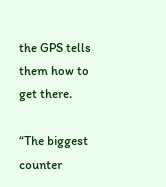the GPS tells them how to get there.

“The biggest counter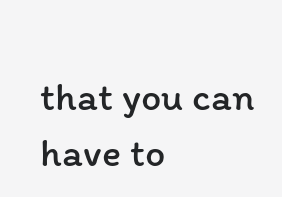that you can have to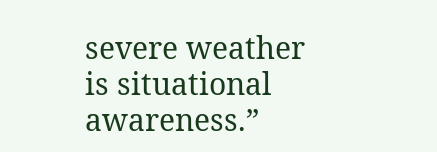severe weather is situational awareness.”